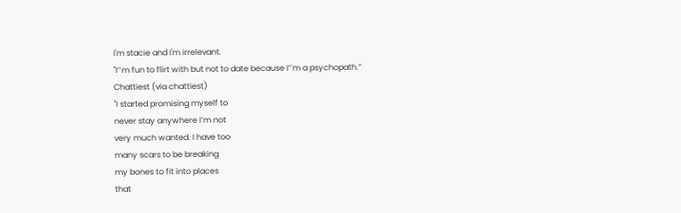I'm stacie and I'm irrelevant.
"I’’m fun to flirt with but not to date because I’’m a psychopath.”
Chattiest (via chattiest)
"I started promising myself to
never stay anywhere I’m not
very much wanted. I have too
many scars to be breaking
my bones to fit into places
that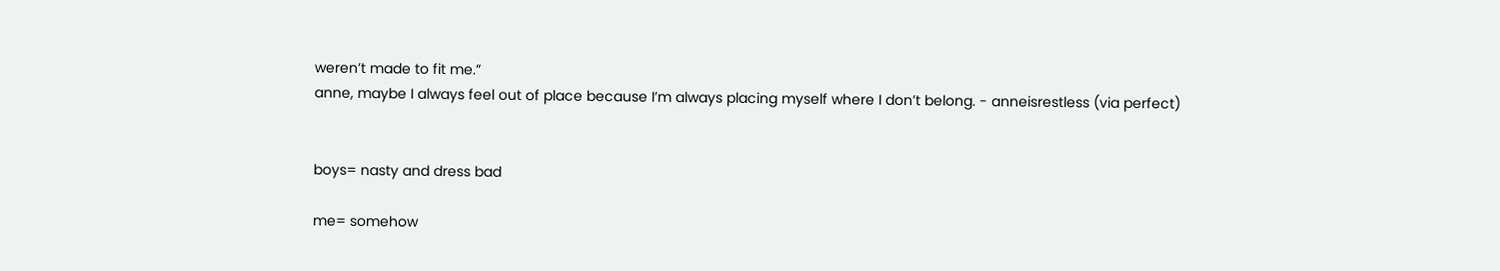weren’t made to fit me.”
anne, maybe I always feel out of place because I’m always placing myself where I don’t belong. - anneisrestless (via perfect)


boys= nasty and dress bad

me= somehow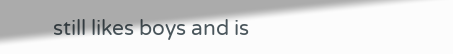still likes boys and is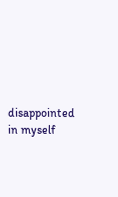disappointed in myself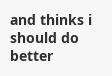and thinks i should do better